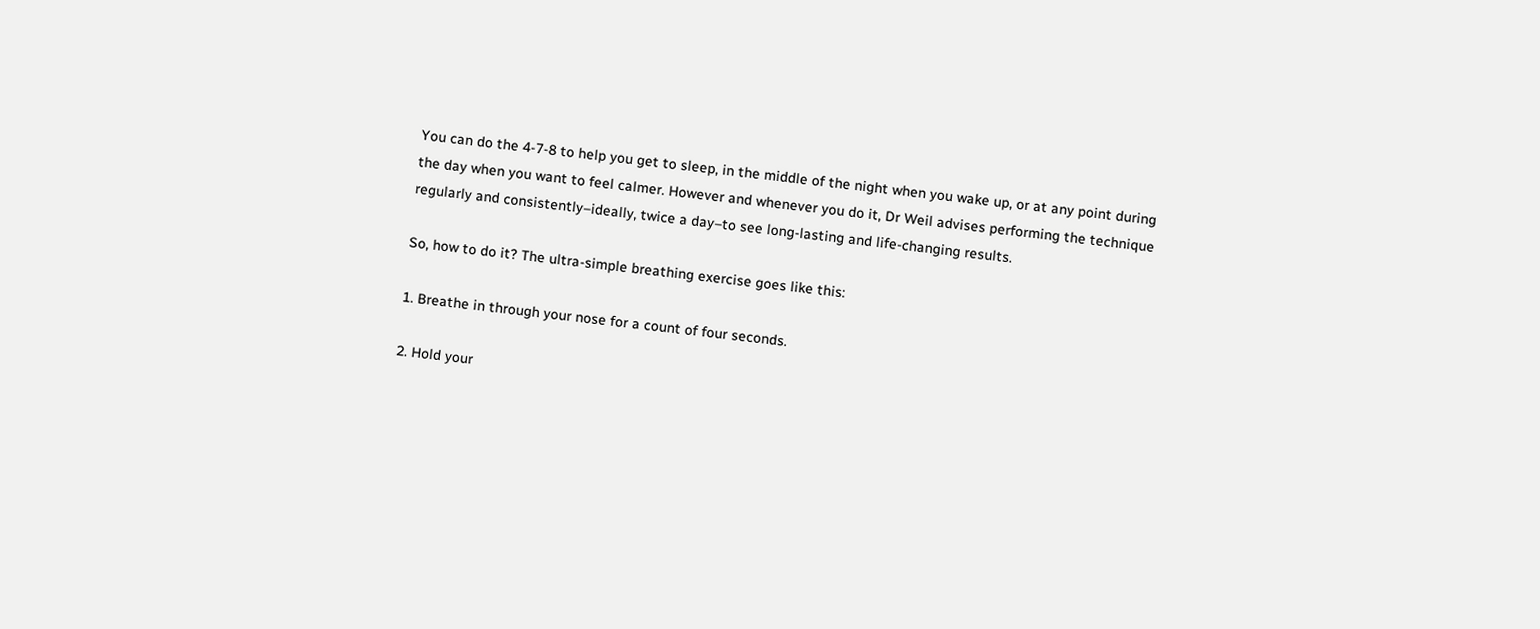You can do the 4-7-8 to help you get to sleep, in the middle of the night when you wake up, or at any point during the day when you want to feel calmer. However and whenever you do it, Dr Weil advises performing the technique regularly and consistently–ideally, twice a day–to see long-lasting and life-changing results.

So, how to do it? The ultra-simple breathing exercise goes like this:

1. Breathe in through your nose for a count of four seconds.

2. Hold your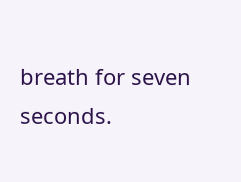breath for seven seconds.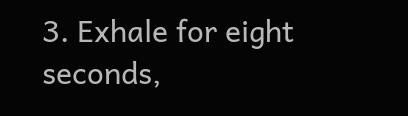3. Exhale for eight seconds,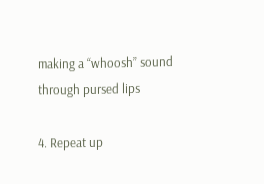making a “whoosh” sound through pursed lips

4. Repeat up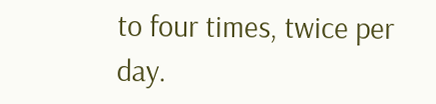to four times, twice per day.